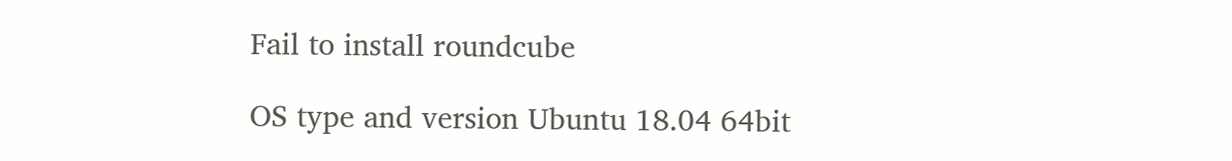Fail to install roundcube

OS type and version Ubuntu 18.04 64bit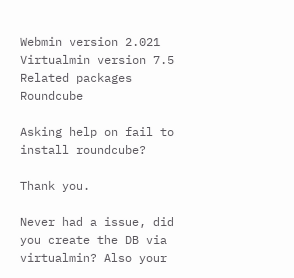Webmin version 2.021
Virtualmin version 7.5
Related packages Roundcube

Asking help on fail to install roundcube?

Thank you.

Never had a issue, did you create the DB via virtualmin? Also your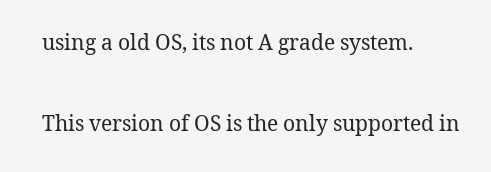using a old OS, its not A grade system.

This version of OS is the only supported in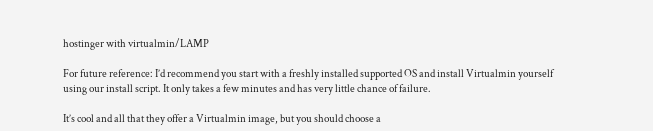hostinger with virtualmin/LAMP

For future reference: I’d recommend you start with a freshly installed supported OS and install Virtualmin yourself using our install script. It only takes a few minutes and has very little chance of failure.

It’s cool and all that they offer a Virtualmin image, but you should choose a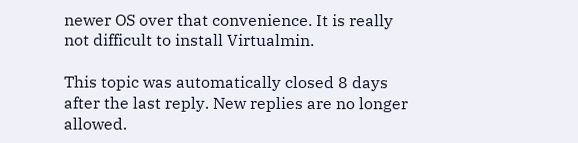newer OS over that convenience. It is really not difficult to install Virtualmin.

This topic was automatically closed 8 days after the last reply. New replies are no longer allowed.